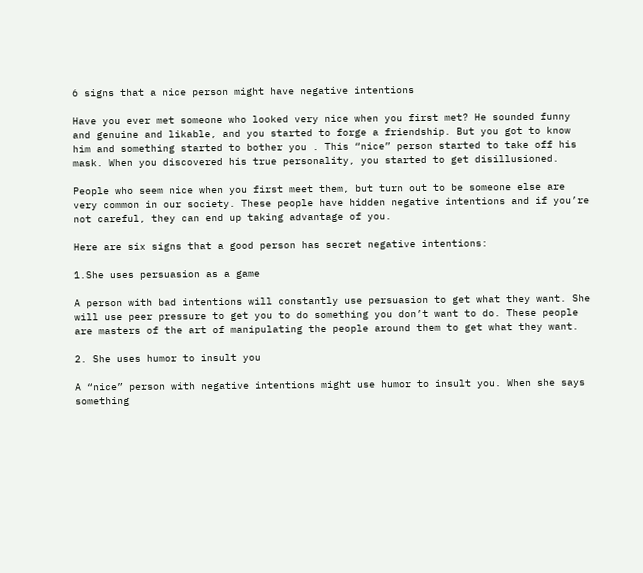6 signs that a nice person might have negative intentions

Have you ever met someone who looked very nice when you first met? He sounded funny and genuine and likable, and you started to forge a friendship. But you got to know him and something started to bother you . This “nice” person started to take off his mask. When you discovered his true personality, you started to get disillusioned.

People who seem nice when you first meet them, but turn out to be someone else are very common in our society. These people have hidden negative intentions and if you’re not careful, they can end up taking advantage of you.

Here are six signs that a good person has secret negative intentions:

1.She uses persuasion as a game

A person with bad intentions will constantly use persuasion to get what they want. She will use peer pressure to get you to do something you don’t want to do. These people are masters of the art of manipulating the people around them to get what they want.

2. She uses humor to insult you

A “nice” person with negative intentions might use humor to insult you. When she says something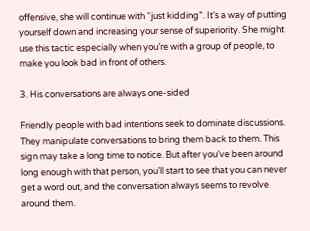offensive, she will continue with “just kidding”. It’s a way of putting yourself down and increasing your sense of superiority. She might use this tactic especially when you’re with a group of people, to make you look bad in front of others.

3. His conversations are always one-sided

Friendly people with bad intentions seek to dominate discussions. They manipulate conversations to bring them back to them. This sign may take a long time to notice. But after you’ve been around long enough with that person, you’ll start to see that you can never get a word out, and the conversation always seems to revolve around them.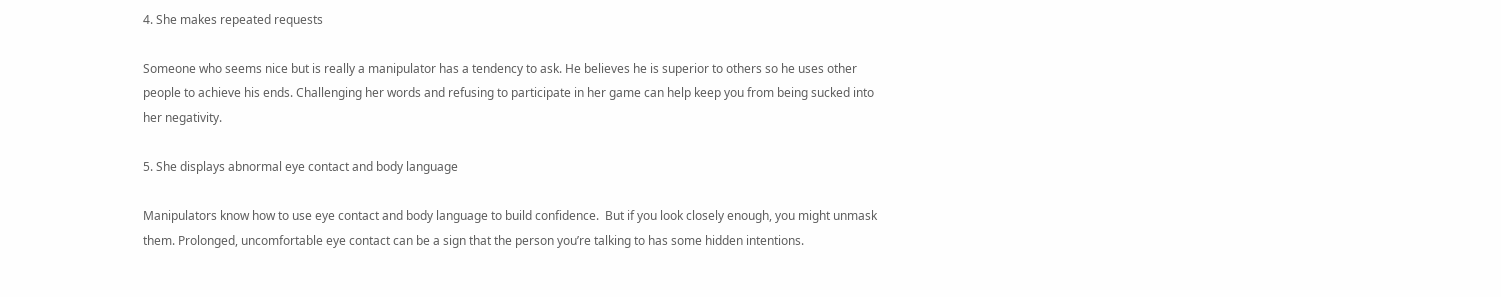4. She makes repeated requests

Someone who seems nice but is really a manipulator has a tendency to ask. He believes he is superior to others so he uses other people to achieve his ends. Challenging her words and refusing to participate in her game can help keep you from being sucked into her negativity.

5. She displays abnormal eye contact and body language

Manipulators know how to use eye contact and body language to build confidence.  But if you look closely enough, you might unmask them. Prolonged, uncomfortable eye contact can be a sign that the person you’re talking to has some hidden intentions.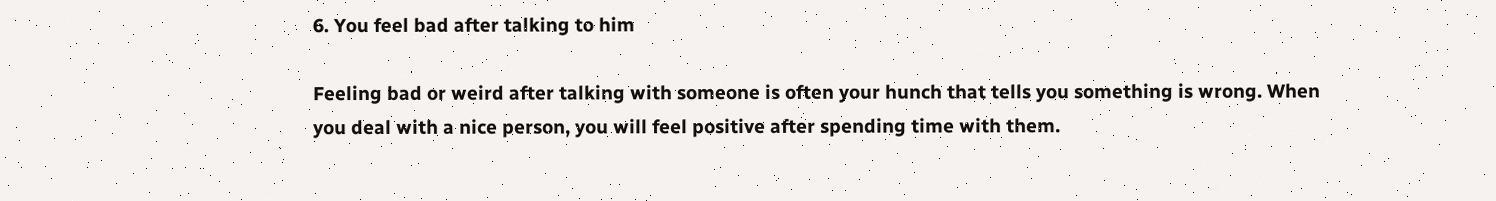6. You feel bad after talking to him

Feeling bad or weird after talking with someone is often your hunch that tells you something is wrong. When you deal with a nice person, you will feel positive after spending time with them.